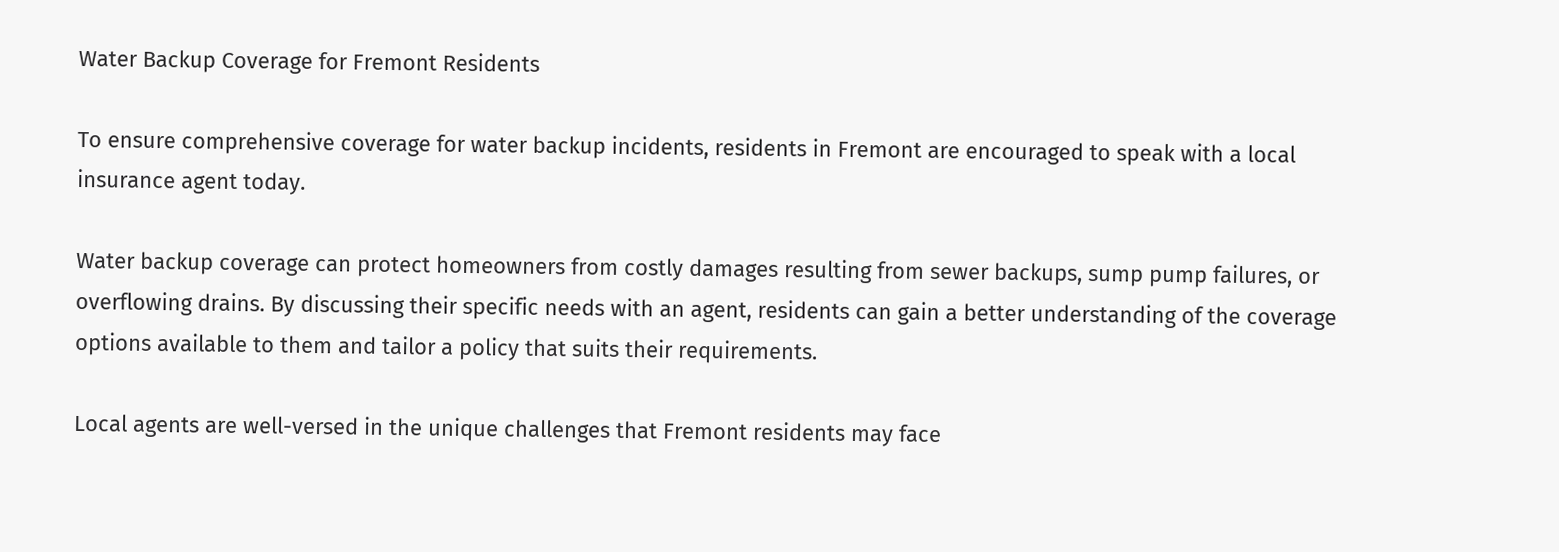Water Backup Coverage for Fremont Residents

To ensure comprehensive coverage for water backup incidents, residents in Fremont are encouraged to speak with a local insurance agent today.

Water backup coverage can protect homeowners from costly damages resulting from sewer backups, sump pump failures, or overflowing drains. By discussing their specific needs with an agent, residents can gain a better understanding of the coverage options available to them and tailor a policy that suits their requirements.

Local agents are well-versed in the unique challenges that Fremont residents may face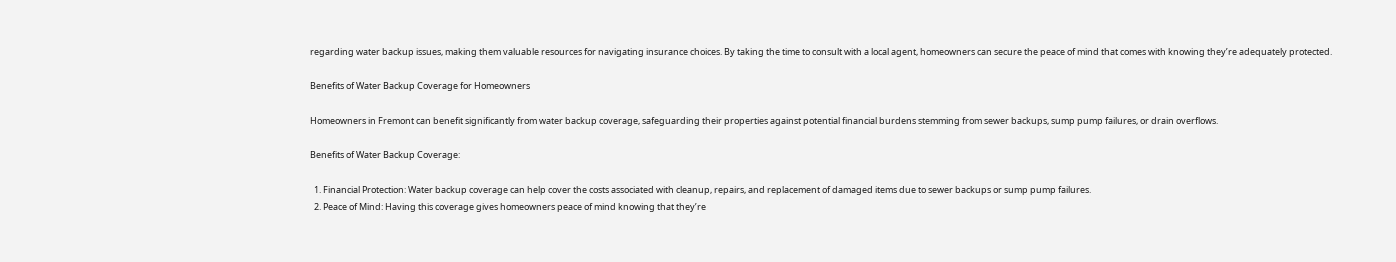regarding water backup issues, making them valuable resources for navigating insurance choices. By taking the time to consult with a local agent, homeowners can secure the peace of mind that comes with knowing they’re adequately protected.

Benefits of Water Backup Coverage for Homeowners

Homeowners in Fremont can benefit significantly from water backup coverage, safeguarding their properties against potential financial burdens stemming from sewer backups, sump pump failures, or drain overflows.

Benefits of Water Backup Coverage:

  1. Financial Protection: Water backup coverage can help cover the costs associated with cleanup, repairs, and replacement of damaged items due to sewer backups or sump pump failures.
  2. Peace of Mind: Having this coverage gives homeowners peace of mind knowing that they’re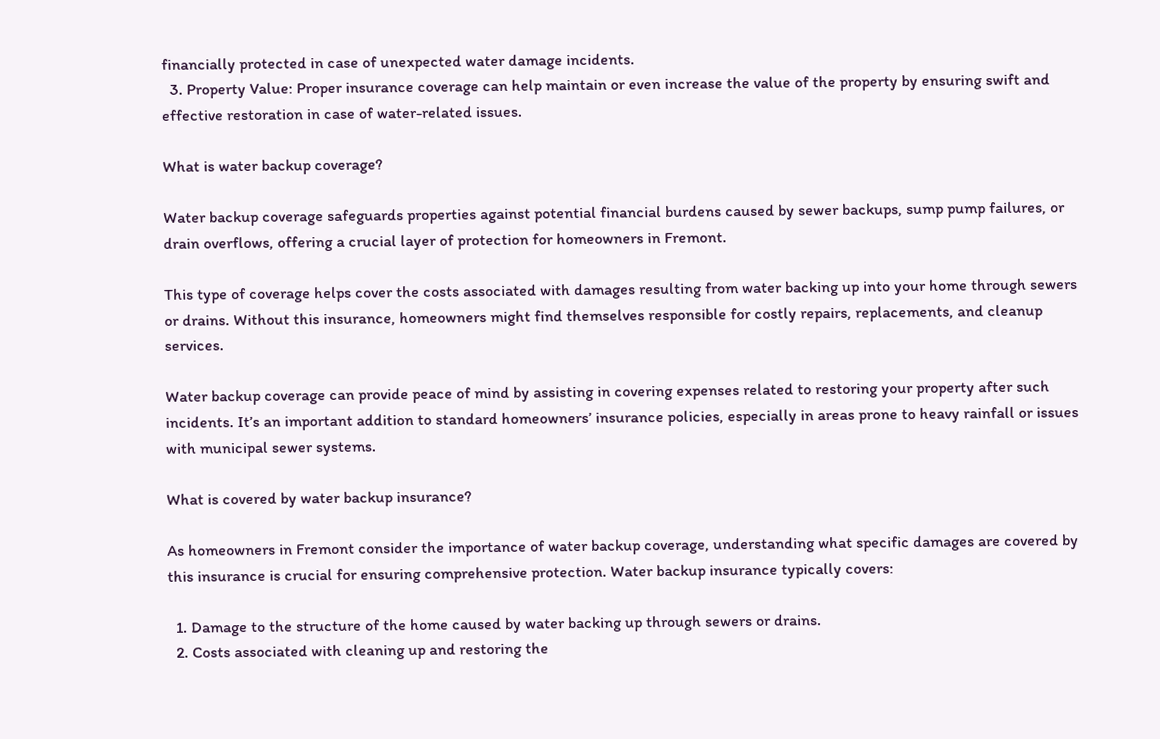financially protected in case of unexpected water damage incidents.
  3. Property Value: Proper insurance coverage can help maintain or even increase the value of the property by ensuring swift and effective restoration in case of water-related issues.

What is water backup coverage?

Water backup coverage safeguards properties against potential financial burdens caused by sewer backups, sump pump failures, or drain overflows, offering a crucial layer of protection for homeowners in Fremont.

This type of coverage helps cover the costs associated with damages resulting from water backing up into your home through sewers or drains. Without this insurance, homeowners might find themselves responsible for costly repairs, replacements, and cleanup services.

Water backup coverage can provide peace of mind by assisting in covering expenses related to restoring your property after such incidents. It’s an important addition to standard homeowners’ insurance policies, especially in areas prone to heavy rainfall or issues with municipal sewer systems.

What is covered by water backup insurance?

As homeowners in Fremont consider the importance of water backup coverage, understanding what specific damages are covered by this insurance is crucial for ensuring comprehensive protection. Water backup insurance typically covers:

  1. Damage to the structure of the home caused by water backing up through sewers or drains.
  2. Costs associated with cleaning up and restoring the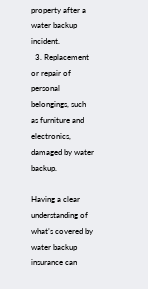property after a water backup incident.
  3. Replacement or repair of personal belongings, such as furniture and electronics, damaged by water backup.

Having a clear understanding of what’s covered by water backup insurance can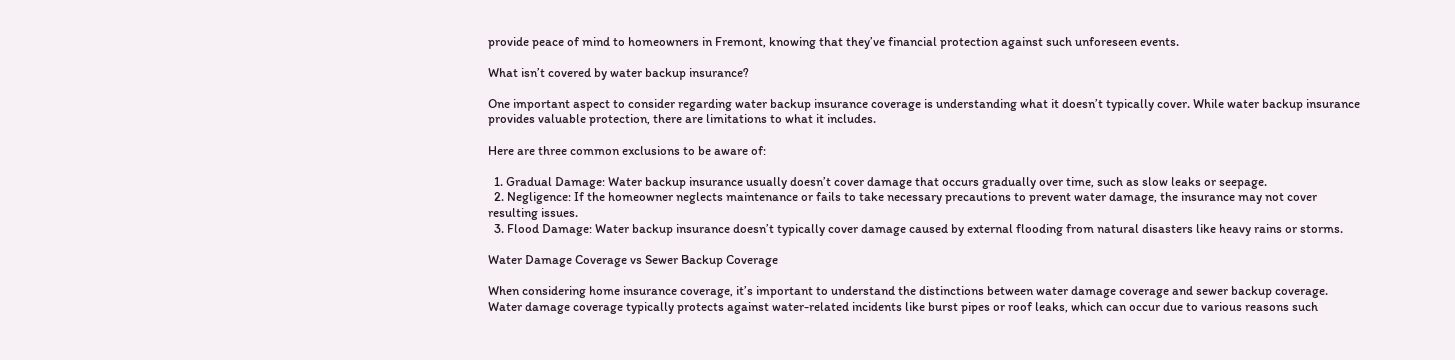provide peace of mind to homeowners in Fremont, knowing that they’ve financial protection against such unforeseen events.

What isn’t covered by water backup insurance?

One important aspect to consider regarding water backup insurance coverage is understanding what it doesn’t typically cover. While water backup insurance provides valuable protection, there are limitations to what it includes.

Here are three common exclusions to be aware of:

  1. Gradual Damage: Water backup insurance usually doesn’t cover damage that occurs gradually over time, such as slow leaks or seepage.
  2. Negligence: If the homeowner neglects maintenance or fails to take necessary precautions to prevent water damage, the insurance may not cover resulting issues.
  3. Flood Damage: Water backup insurance doesn’t typically cover damage caused by external flooding from natural disasters like heavy rains or storms.

Water Damage Coverage vs Sewer Backup Coverage

When considering home insurance coverage, it’s important to understand the distinctions between water damage coverage and sewer backup coverage. Water damage coverage typically protects against water-related incidents like burst pipes or roof leaks, which can occur due to various reasons such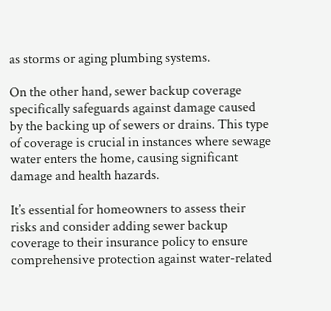as storms or aging plumbing systems.

On the other hand, sewer backup coverage specifically safeguards against damage caused by the backing up of sewers or drains. This type of coverage is crucial in instances where sewage water enters the home, causing significant damage and health hazards.

It’s essential for homeowners to assess their risks and consider adding sewer backup coverage to their insurance policy to ensure comprehensive protection against water-related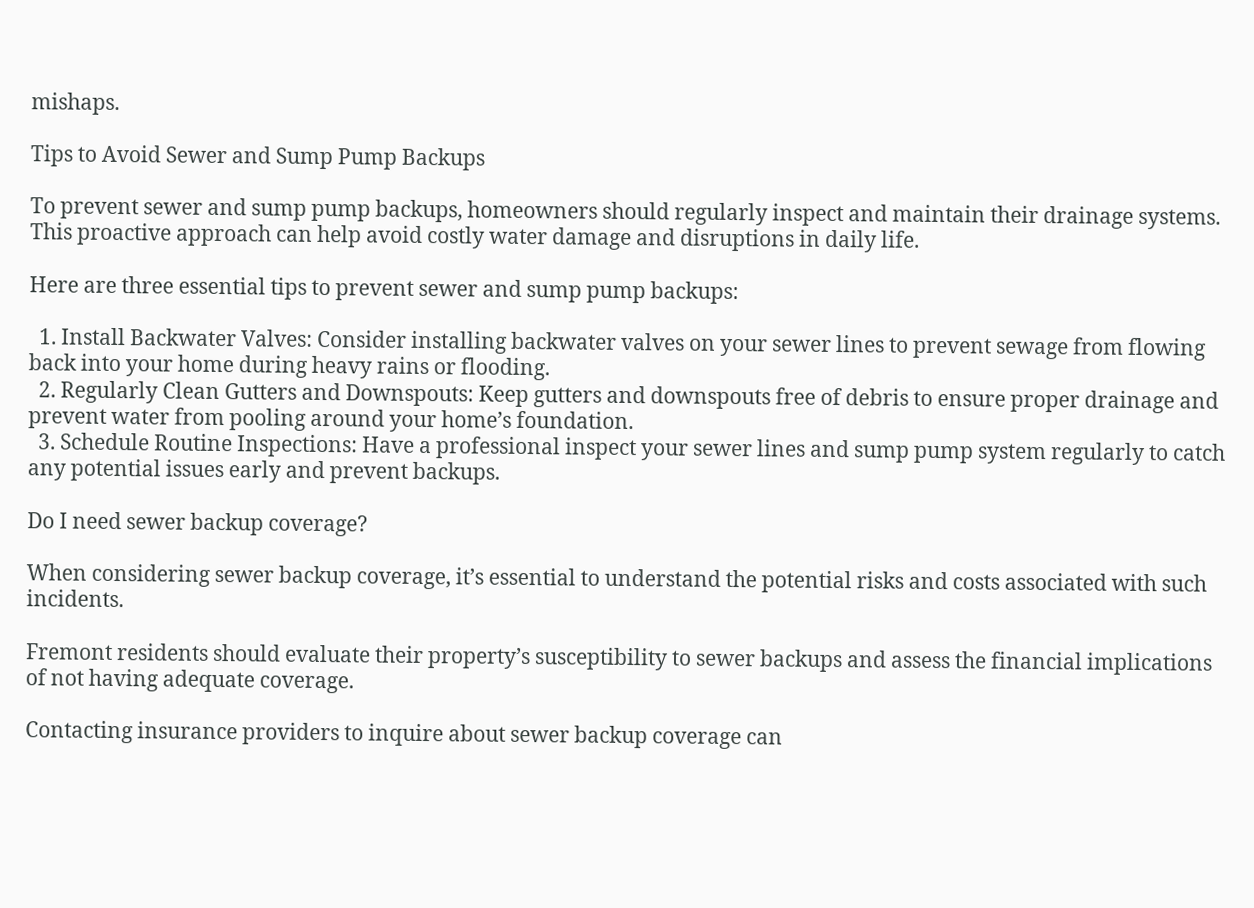mishaps.

Tips to Avoid Sewer and Sump Pump Backups

To prevent sewer and sump pump backups, homeowners should regularly inspect and maintain their drainage systems. This proactive approach can help avoid costly water damage and disruptions in daily life.

Here are three essential tips to prevent sewer and sump pump backups:

  1. Install Backwater Valves: Consider installing backwater valves on your sewer lines to prevent sewage from flowing back into your home during heavy rains or flooding.
  2. Regularly Clean Gutters and Downspouts: Keep gutters and downspouts free of debris to ensure proper drainage and prevent water from pooling around your home’s foundation.
  3. Schedule Routine Inspections: Have a professional inspect your sewer lines and sump pump system regularly to catch any potential issues early and prevent backups.

Do I need sewer backup coverage?

When considering sewer backup coverage, it’s essential to understand the potential risks and costs associated with such incidents.

Fremont residents should evaluate their property’s susceptibility to sewer backups and assess the financial implications of not having adequate coverage.

Contacting insurance providers to inquire about sewer backup coverage can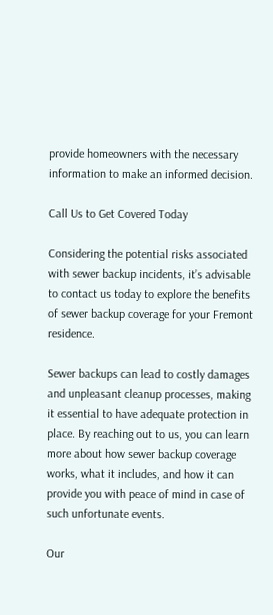provide homeowners with the necessary information to make an informed decision.

Call Us to Get Covered Today

Considering the potential risks associated with sewer backup incidents, it’s advisable to contact us today to explore the benefits of sewer backup coverage for your Fremont residence.

Sewer backups can lead to costly damages and unpleasant cleanup processes, making it essential to have adequate protection in place. By reaching out to us, you can learn more about how sewer backup coverage works, what it includes, and how it can provide you with peace of mind in case of such unfortunate events.

Our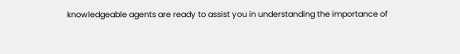knowledgeable agents are ready to assist you in understanding the importance of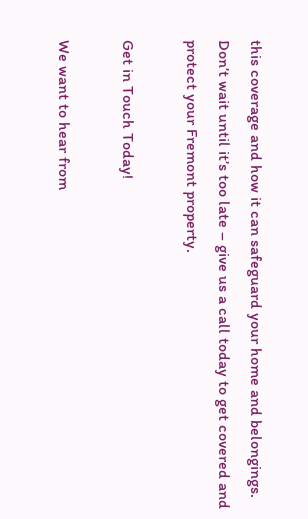this coverage and how it can safeguard your home and belongings. Don’t wait until it’s too late – give us a call today to get covered and protect your Fremont property.

Get in Touch Today!

We want to hear from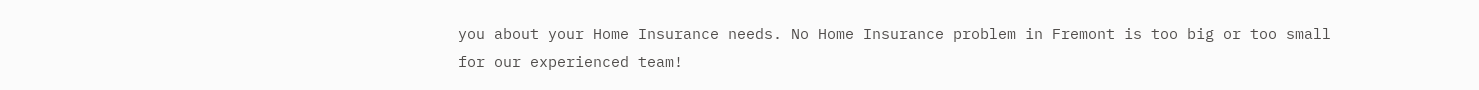you about your Home Insurance needs. No Home Insurance problem in Fremont is too big or too small for our experienced team!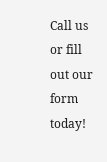Call us or fill out our form today!